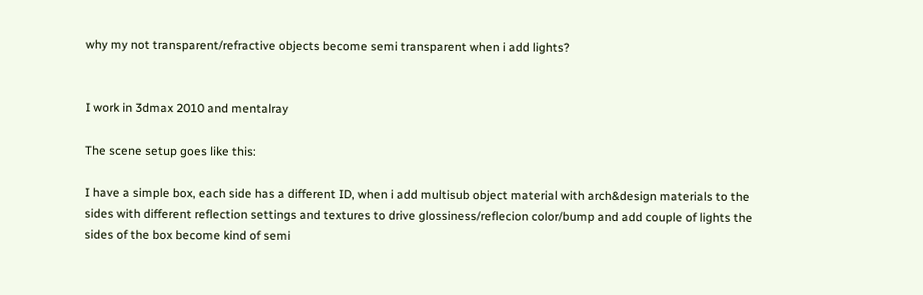why my not transparent/refractive objects become semi transparent when i add lights?


I work in 3dmax 2010 and mentalray

The scene setup goes like this:

I have a simple box, each side has a different ID, when i add multisub object material with arch&design materials to the sides with different reflection settings and textures to drive glossiness/reflecion color/bump and add couple of lights the sides of the box become kind of semi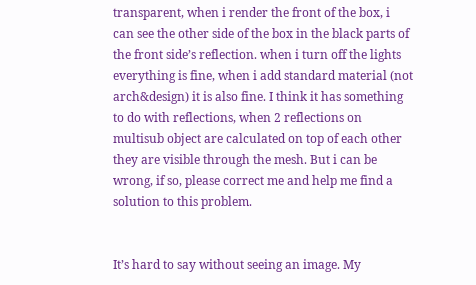transparent, when i render the front of the box, i can see the other side of the box in the black parts of the front side’s reflection. when i turn off the lights everything is fine, when i add standard material (not arch&design) it is also fine. I think it has something to do with reflections, when 2 reflections on multisub object are calculated on top of each other they are visible through the mesh. But i can be wrong, if so, please correct me and help me find a solution to this problem.


It’s hard to say without seeing an image. My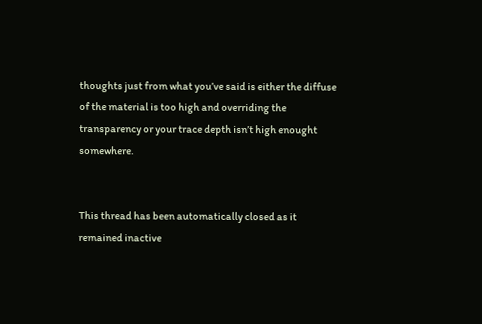thoughts just from what you’ve said is either the diffuse of the material is too high and overriding the transparency or your trace depth isn’t high enought somewhere.


This thread has been automatically closed as it remained inactive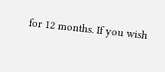for 12 months. If you wish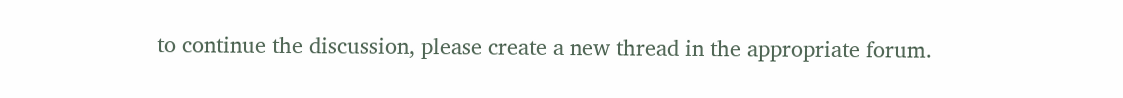to continue the discussion, please create a new thread in the appropriate forum.